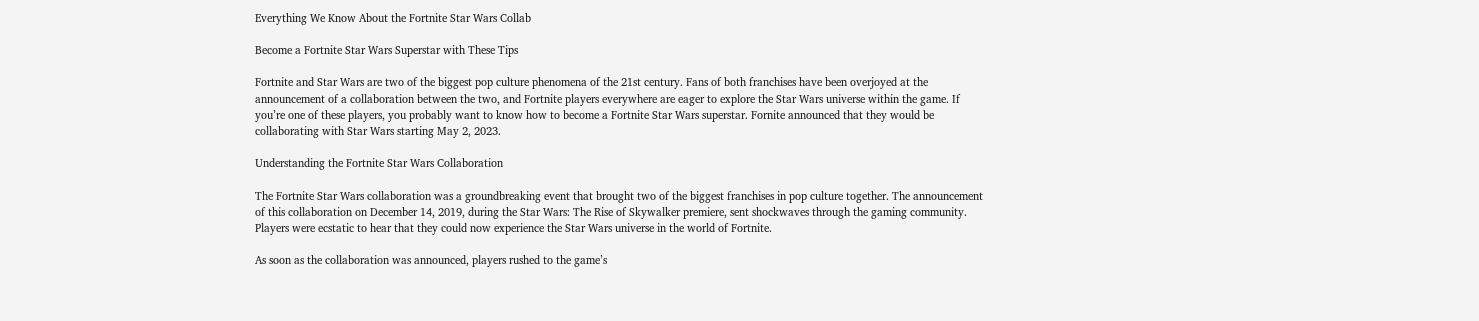Everything We Know About the Fortnite Star Wars Collab

Become a Fortnite Star Wars Superstar with These Tips

Fortnite and Star Wars are two of the biggest pop culture phenomena of the 21st century. Fans of both franchises have been overjoyed at the announcement of a collaboration between the two, and Fortnite players everywhere are eager to explore the Star Wars universe within the game. If you’re one of these players, you probably want to know how to become a Fortnite Star Wars superstar. Fornite announced that they would be collaborating with Star Wars starting May 2, 2023.

Understanding the Fortnite Star Wars Collaboration

The Fortnite Star Wars collaboration was a groundbreaking event that brought two of the biggest franchises in pop culture together. The announcement of this collaboration on December 14, 2019, during the Star Wars: The Rise of Skywalker premiere, sent shockwaves through the gaming community. Players were ecstatic to hear that they could now experience the Star Wars universe in the world of Fortnite.

As soon as the collaboration was announced, players rushed to the game’s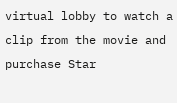virtual lobby to watch a clip from the movie and purchase Star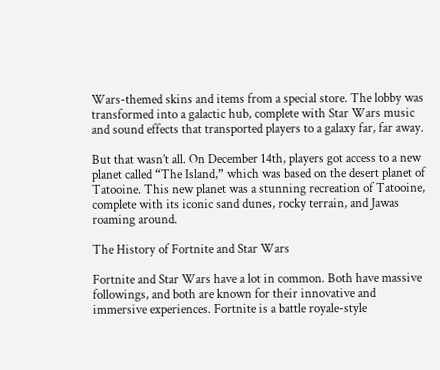Wars-themed skins and items from a special store. The lobby was transformed into a galactic hub, complete with Star Wars music and sound effects that transported players to a galaxy far, far away.

But that wasn’t all. On December 14th, players got access to a new planet called “The Island,” which was based on the desert planet of Tatooine. This new planet was a stunning recreation of Tatooine, complete with its iconic sand dunes, rocky terrain, and Jawas roaming around.

The History of Fortnite and Star Wars

Fortnite and Star Wars have a lot in common. Both have massive followings, and both are known for their innovative and immersive experiences. Fortnite is a battle royale-style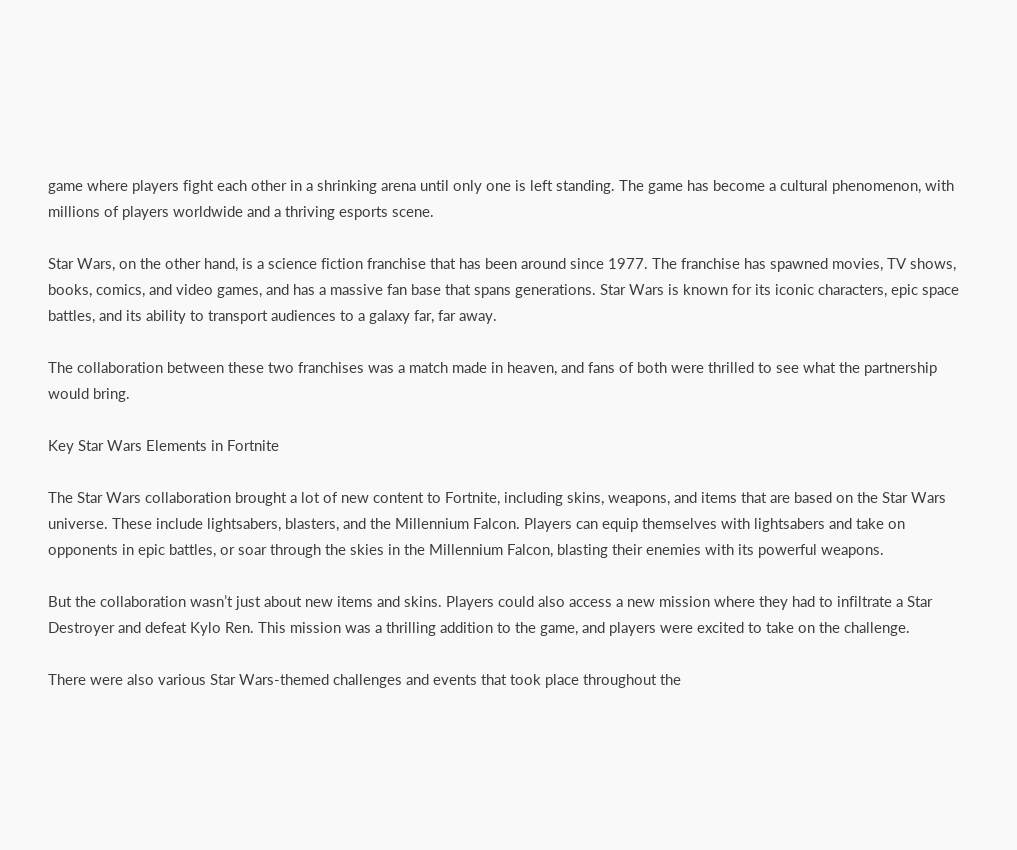game where players fight each other in a shrinking arena until only one is left standing. The game has become a cultural phenomenon, with millions of players worldwide and a thriving esports scene.

Star Wars, on the other hand, is a science fiction franchise that has been around since 1977. The franchise has spawned movies, TV shows, books, comics, and video games, and has a massive fan base that spans generations. Star Wars is known for its iconic characters, epic space battles, and its ability to transport audiences to a galaxy far, far away.

The collaboration between these two franchises was a match made in heaven, and fans of both were thrilled to see what the partnership would bring.

Key Star Wars Elements in Fortnite

The Star Wars collaboration brought a lot of new content to Fortnite, including skins, weapons, and items that are based on the Star Wars universe. These include lightsabers, blasters, and the Millennium Falcon. Players can equip themselves with lightsabers and take on opponents in epic battles, or soar through the skies in the Millennium Falcon, blasting their enemies with its powerful weapons.

But the collaboration wasn’t just about new items and skins. Players could also access a new mission where they had to infiltrate a Star Destroyer and defeat Kylo Ren. This mission was a thrilling addition to the game, and players were excited to take on the challenge.

There were also various Star Wars-themed challenges and events that took place throughout the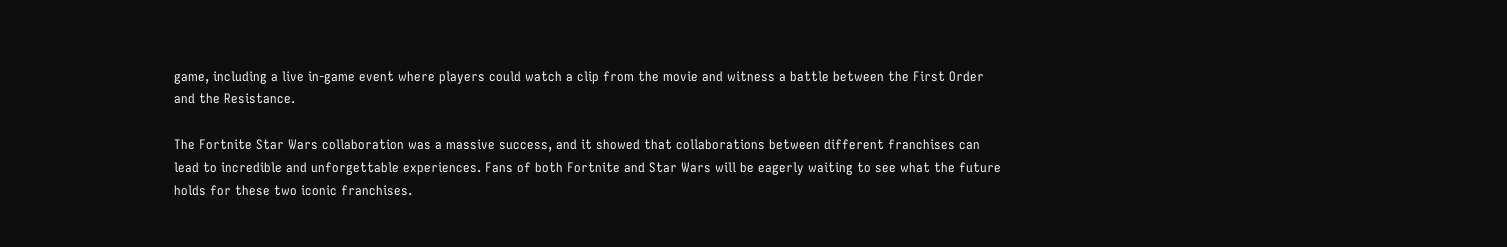game, including a live in-game event where players could watch a clip from the movie and witness a battle between the First Order and the Resistance.

The Fortnite Star Wars collaboration was a massive success, and it showed that collaborations between different franchises can lead to incredible and unforgettable experiences. Fans of both Fortnite and Star Wars will be eagerly waiting to see what the future holds for these two iconic franchises.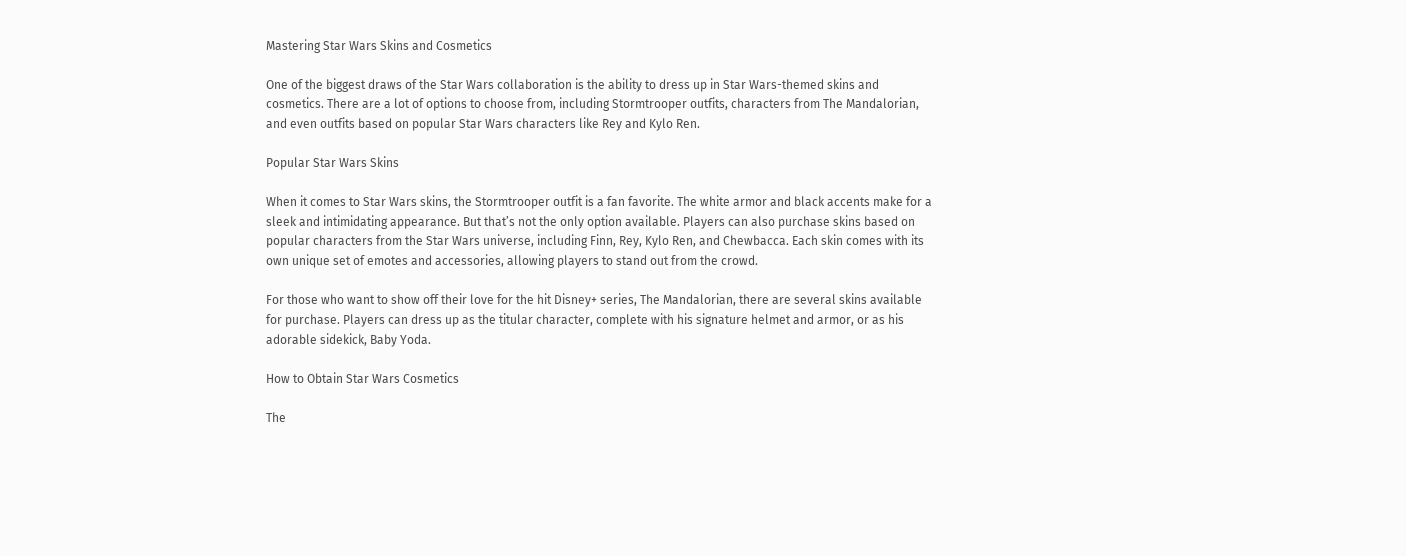Mastering Star Wars Skins and Cosmetics

One of the biggest draws of the Star Wars collaboration is the ability to dress up in Star Wars-themed skins and cosmetics. There are a lot of options to choose from, including Stormtrooper outfits, characters from The Mandalorian, and even outfits based on popular Star Wars characters like Rey and Kylo Ren.

Popular Star Wars Skins

When it comes to Star Wars skins, the Stormtrooper outfit is a fan favorite. The white armor and black accents make for a sleek and intimidating appearance. But that’s not the only option available. Players can also purchase skins based on popular characters from the Star Wars universe, including Finn, Rey, Kylo Ren, and Chewbacca. Each skin comes with its own unique set of emotes and accessories, allowing players to stand out from the crowd.

For those who want to show off their love for the hit Disney+ series, The Mandalorian, there are several skins available for purchase. Players can dress up as the titular character, complete with his signature helmet and armor, or as his adorable sidekick, Baby Yoda.

How to Obtain Star Wars Cosmetics

The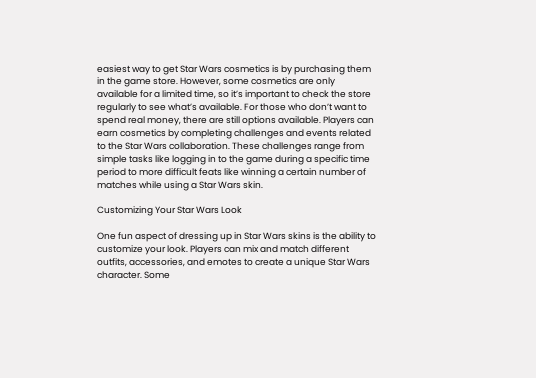easiest way to get Star Wars cosmetics is by purchasing them in the game store. However, some cosmetics are only available for a limited time, so it’s important to check the store regularly to see what’s available. For those who don’t want to spend real money, there are still options available. Players can earn cosmetics by completing challenges and events related to the Star Wars collaboration. These challenges range from simple tasks like logging in to the game during a specific time period to more difficult feats like winning a certain number of matches while using a Star Wars skin.

Customizing Your Star Wars Look

One fun aspect of dressing up in Star Wars skins is the ability to customize your look. Players can mix and match different outfits, accessories, and emotes to create a unique Star Wars character. Some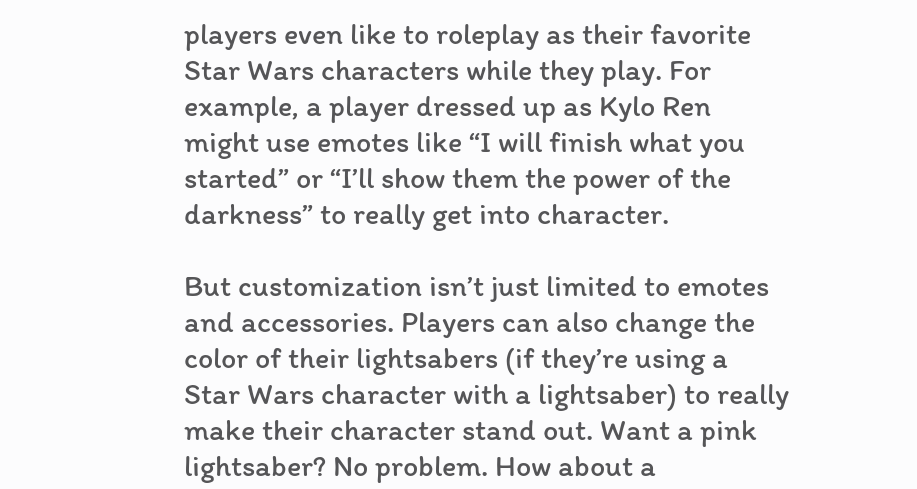players even like to roleplay as their favorite Star Wars characters while they play. For example, a player dressed up as Kylo Ren might use emotes like “I will finish what you started” or “I’ll show them the power of the darkness” to really get into character.

But customization isn’t just limited to emotes and accessories. Players can also change the color of their lightsabers (if they’re using a Star Wars character with a lightsaber) to really make their character stand out. Want a pink lightsaber? No problem. How about a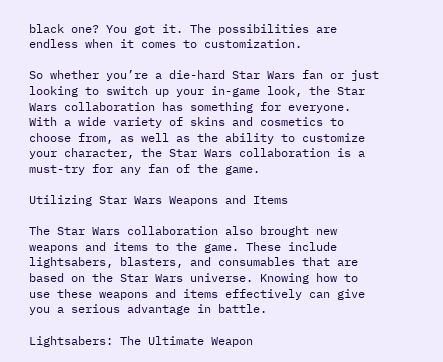black one? You got it. The possibilities are endless when it comes to customization.

So whether you’re a die-hard Star Wars fan or just looking to switch up your in-game look, the Star Wars collaboration has something for everyone. With a wide variety of skins and cosmetics to choose from, as well as the ability to customize your character, the Star Wars collaboration is a must-try for any fan of the game.

Utilizing Star Wars Weapons and Items

The Star Wars collaboration also brought new weapons and items to the game. These include lightsabers, blasters, and consumables that are based on the Star Wars universe. Knowing how to use these weapons and items effectively can give you a serious advantage in battle.

Lightsabers: The Ultimate Weapon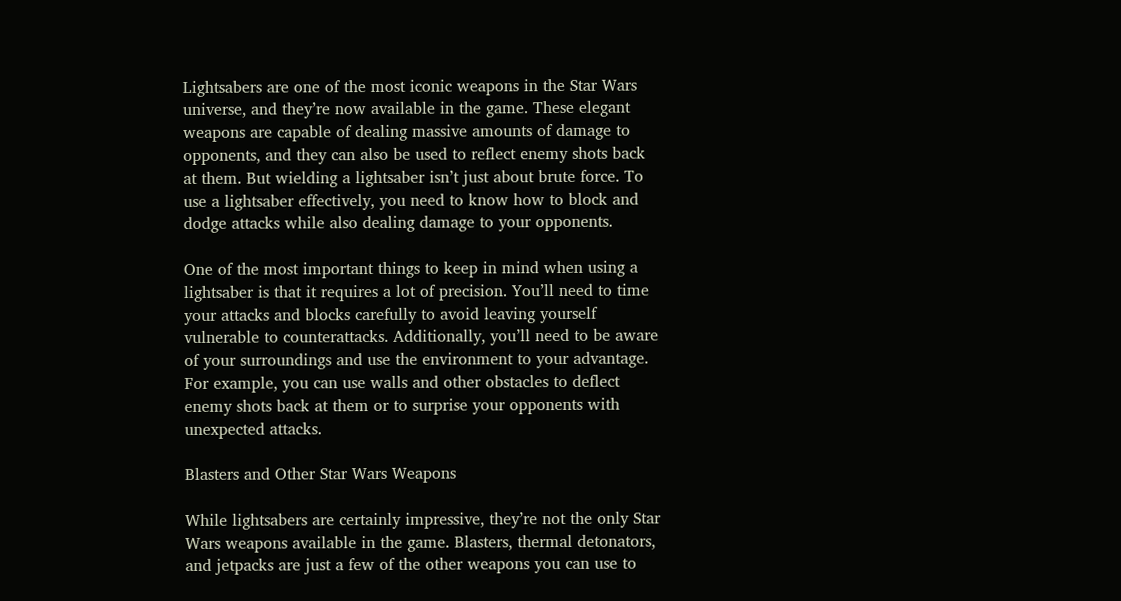Lightsabers are one of the most iconic weapons in the Star Wars universe, and they’re now available in the game. These elegant weapons are capable of dealing massive amounts of damage to opponents, and they can also be used to reflect enemy shots back at them. But wielding a lightsaber isn’t just about brute force. To use a lightsaber effectively, you need to know how to block and dodge attacks while also dealing damage to your opponents.

One of the most important things to keep in mind when using a lightsaber is that it requires a lot of precision. You’ll need to time your attacks and blocks carefully to avoid leaving yourself vulnerable to counterattacks. Additionally, you’ll need to be aware of your surroundings and use the environment to your advantage. For example, you can use walls and other obstacles to deflect enemy shots back at them or to surprise your opponents with unexpected attacks.

Blasters and Other Star Wars Weapons

While lightsabers are certainly impressive, they’re not the only Star Wars weapons available in the game. Blasters, thermal detonators, and jetpacks are just a few of the other weapons you can use to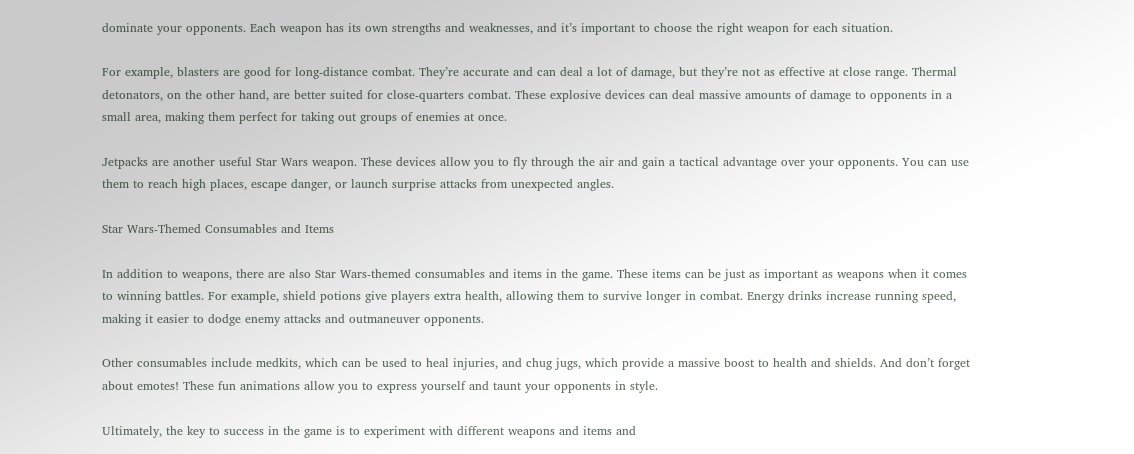dominate your opponents. Each weapon has its own strengths and weaknesses, and it’s important to choose the right weapon for each situation.

For example, blasters are good for long-distance combat. They’re accurate and can deal a lot of damage, but they’re not as effective at close range. Thermal detonators, on the other hand, are better suited for close-quarters combat. These explosive devices can deal massive amounts of damage to opponents in a small area, making them perfect for taking out groups of enemies at once.

Jetpacks are another useful Star Wars weapon. These devices allow you to fly through the air and gain a tactical advantage over your opponents. You can use them to reach high places, escape danger, or launch surprise attacks from unexpected angles.

Star Wars-Themed Consumables and Items

In addition to weapons, there are also Star Wars-themed consumables and items in the game. These items can be just as important as weapons when it comes to winning battles. For example, shield potions give players extra health, allowing them to survive longer in combat. Energy drinks increase running speed, making it easier to dodge enemy attacks and outmaneuver opponents.

Other consumables include medkits, which can be used to heal injuries, and chug jugs, which provide a massive boost to health and shields. And don’t forget about emotes! These fun animations allow you to express yourself and taunt your opponents in style.

Ultimately, the key to success in the game is to experiment with different weapons and items and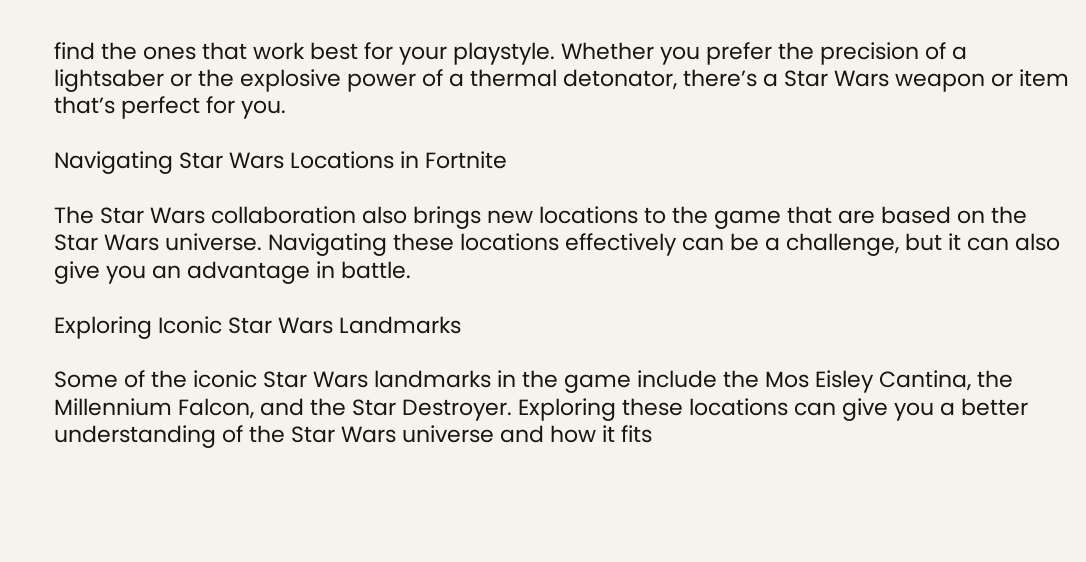find the ones that work best for your playstyle. Whether you prefer the precision of a lightsaber or the explosive power of a thermal detonator, there’s a Star Wars weapon or item that’s perfect for you.

Navigating Star Wars Locations in Fortnite

The Star Wars collaboration also brings new locations to the game that are based on the Star Wars universe. Navigating these locations effectively can be a challenge, but it can also give you an advantage in battle.

Exploring Iconic Star Wars Landmarks

Some of the iconic Star Wars landmarks in the game include the Mos Eisley Cantina, the Millennium Falcon, and the Star Destroyer. Exploring these locations can give you a better understanding of the Star Wars universe and how it fits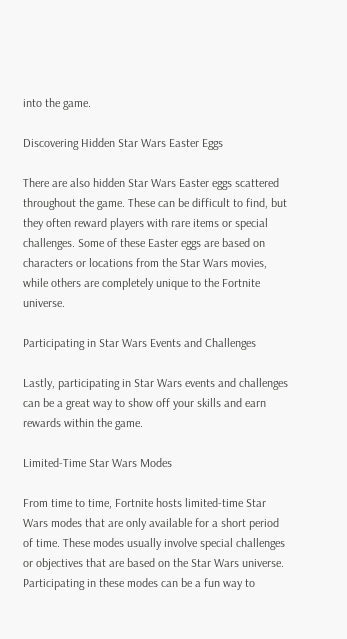into the game.

Discovering Hidden Star Wars Easter Eggs

There are also hidden Star Wars Easter eggs scattered throughout the game. These can be difficult to find, but they often reward players with rare items or special challenges. Some of these Easter eggs are based on characters or locations from the Star Wars movies, while others are completely unique to the Fortnite universe.

Participating in Star Wars Events and Challenges

Lastly, participating in Star Wars events and challenges can be a great way to show off your skills and earn rewards within the game.

Limited-Time Star Wars Modes

From time to time, Fortnite hosts limited-time Star Wars modes that are only available for a short period of time. These modes usually involve special challenges or objectives that are based on the Star Wars universe. Participating in these modes can be a fun way to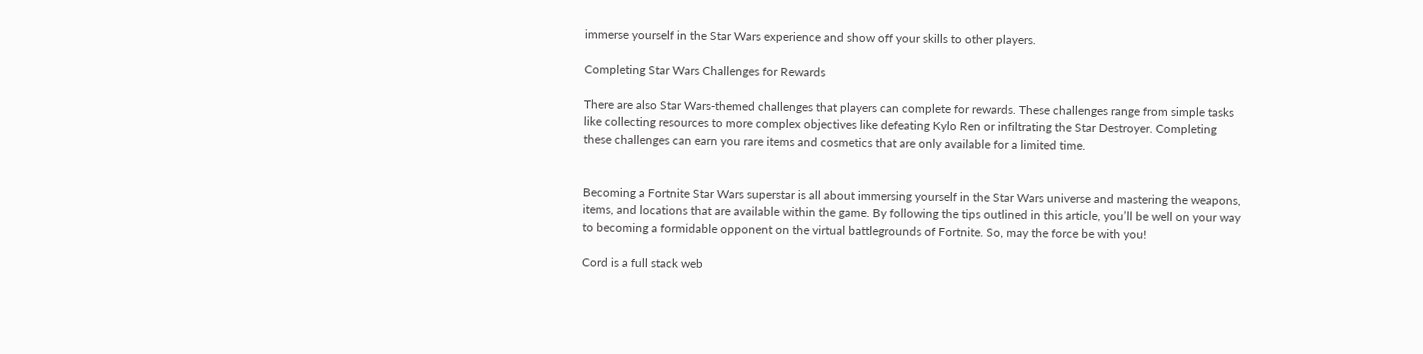immerse yourself in the Star Wars experience and show off your skills to other players.

Completing Star Wars Challenges for Rewards

There are also Star Wars-themed challenges that players can complete for rewards. These challenges range from simple tasks like collecting resources to more complex objectives like defeating Kylo Ren or infiltrating the Star Destroyer. Completing these challenges can earn you rare items and cosmetics that are only available for a limited time.


Becoming a Fortnite Star Wars superstar is all about immersing yourself in the Star Wars universe and mastering the weapons, items, and locations that are available within the game. By following the tips outlined in this article, you’ll be well on your way to becoming a formidable opponent on the virtual battlegrounds of Fortnite. So, may the force be with you!

Cord is a full stack web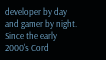developer by day and gamer by night. Since the early 2000's Cord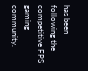has been following the competitive FPS gaming community.